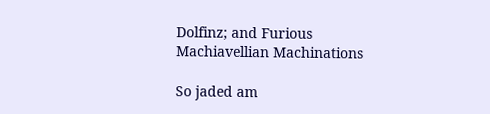Dolfinz; and Furious Machiavellian Machinations

So jaded am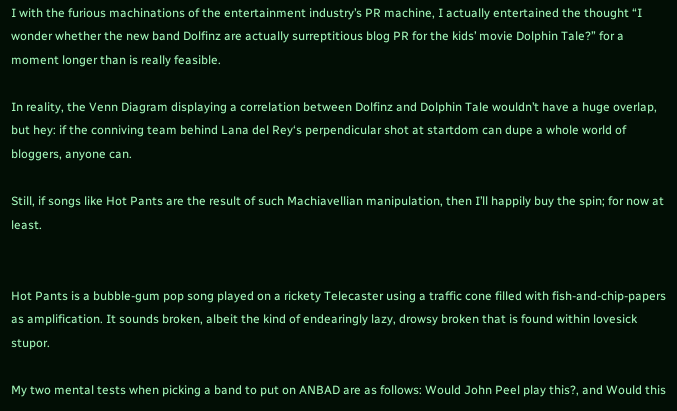I with the furious machinations of the entertainment industry’s PR machine, I actually entertained the thought “I wonder whether the new band Dolfinz are actually surreptitious blog PR for the kids’ movie Dolphin Tale?” for a moment longer than is really feasible.

In reality, the Venn Diagram displaying a correlation between Dolfinz and Dolphin Tale wouldn’t have a huge overlap, but hey: if the conniving team behind Lana del Rey‘s perpendicular shot at startdom can dupe a whole world of bloggers, anyone can.

Still, if songs like Hot Pants are the result of such Machiavellian manipulation, then I’ll happily buy the spin; for now at least.


Hot Pants is a bubble-gum pop song played on a rickety Telecaster using a traffic cone filled with fish-and-chip-papers as amplification. It sounds broken, albeit the kind of endearingly lazy, drowsy broken that is found within lovesick stupor.

My two mental tests when picking a band to put on ANBAD are as follows: Would John Peel play this?, and Would this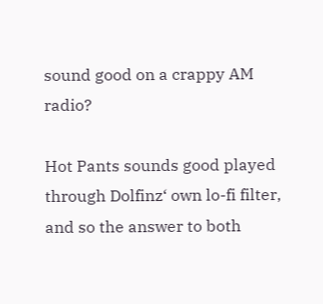sound good on a crappy AM radio?

Hot Pants sounds good played through Dolfinz‘ own lo-fi filter, and so the answer to both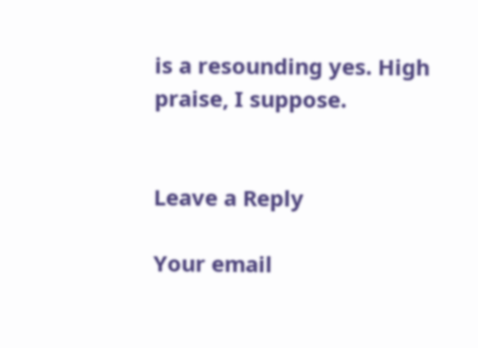is a resounding yes. High praise, I suppose.


Leave a Reply

Your email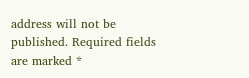address will not be published. Required fields are marked *